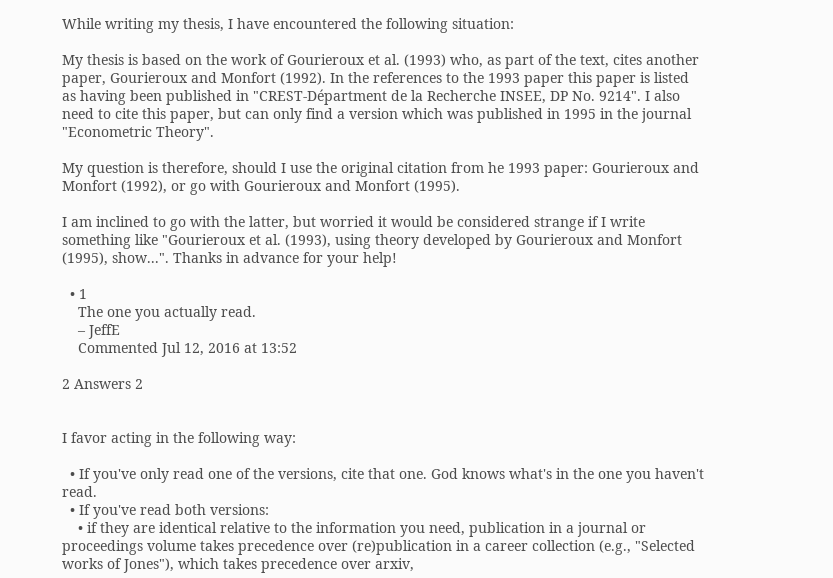While writing my thesis, I have encountered the following situation:

My thesis is based on the work of Gourieroux et al. (1993) who, as part of the text, cites another paper, Gourieroux and Monfort (1992). In the references to the 1993 paper this paper is listed as having been published in "CREST-Départment de la Recherche INSEE, DP No. 9214". I also need to cite this paper, but can only find a version which was published in 1995 in the journal "Econometric Theory".

My question is therefore, should I use the original citation from he 1993 paper: Gourieroux and Monfort (1992), or go with Gourieroux and Monfort (1995).

I am inclined to go with the latter, but worried it would be considered strange if I write something like "Gourieroux et al. (1993), using theory developed by Gourieroux and Monfort (1995), show...". Thanks in advance for your help!

  • 1
    The one you actually read.
    – JeffE
    Commented Jul 12, 2016 at 13:52

2 Answers 2


I favor acting in the following way:

  • If you've only read one of the versions, cite that one. God knows what's in the one you haven't read.
  • If you've read both versions:
    • if they are identical relative to the information you need, publication in a journal or proceedings volume takes precedence over (re)publication in a career collection (e.g., "Selected works of Jones"), which takes precedence over arxiv,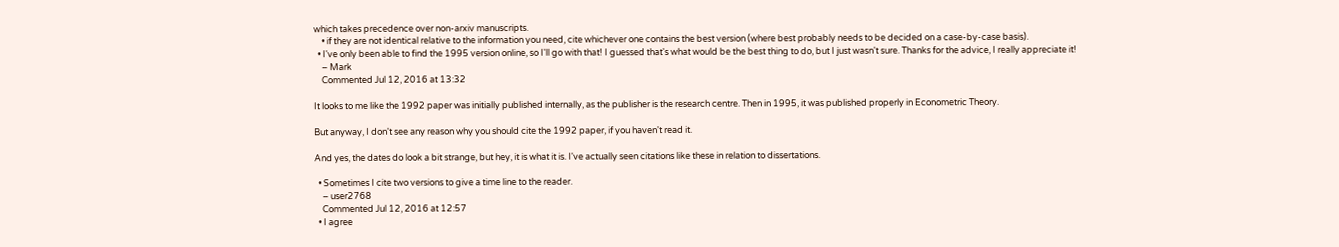which takes precedence over non-arxiv manuscripts.
    • if they are not identical relative to the information you need, cite whichever one contains the best version (where best probably needs to be decided on a case-by-case basis).
  • I've only been able to find the 1995 version online, so I'll go with that! I guessed that's what would be the best thing to do, but I just wasn't sure. Thanks for the advice, I really appreciate it!
    – Mark
    Commented Jul 12, 2016 at 13:32

It looks to me like the 1992 paper was initially published internally, as the publisher is the research centre. Then in 1995, it was published properly in Econometric Theory.

But anyway, I don't see any reason why you should cite the 1992 paper, if you haven't read it.

And yes, the dates do look a bit strange, but hey, it is what it is. I've actually seen citations like these in relation to dissertations.

  • Sometimes I cite two versions to give a time line to the reader.
    – user2768
    Commented Jul 12, 2016 at 12:57
  • I agree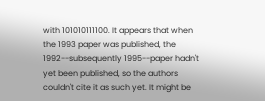with 101010111100. It appears that when the 1993 paper was published, the 1992--subsequently 1995--paper hadn't yet been published, so the authors couldn't cite it as such yet. It might be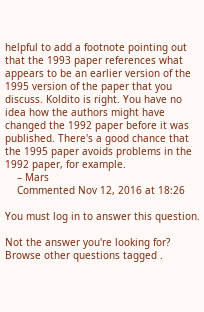helpful to add a footnote pointing out that the 1993 paper references what appears to be an earlier version of the 1995 version of the paper that you discuss. Koldito is right. You have no idea how the authors might have changed the 1992 paper before it was published. There's a good chance that the 1995 paper avoids problems in the 1992 paper, for example.
    – Mars
    Commented Nov 12, 2016 at 18:26

You must log in to answer this question.

Not the answer you're looking for? Browse other questions tagged .